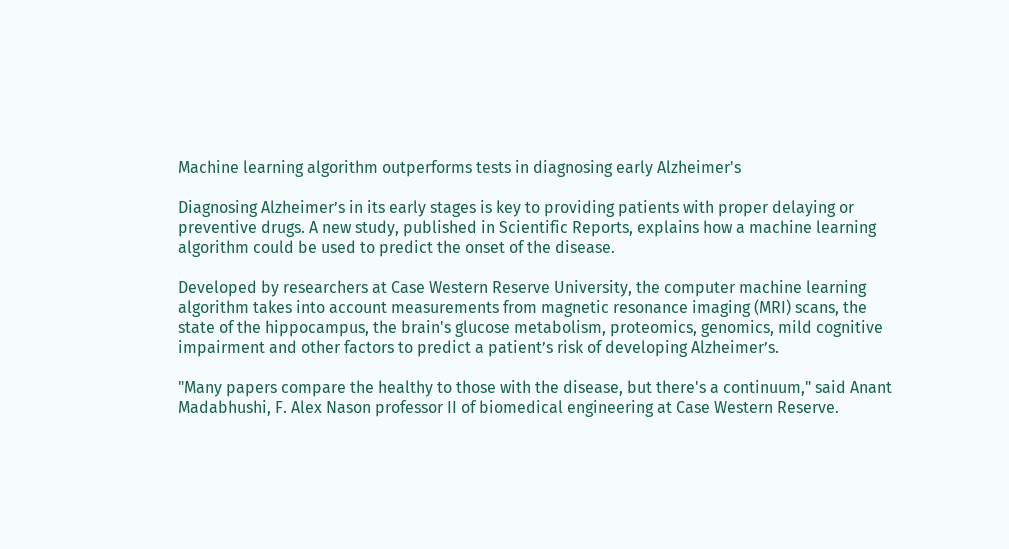Machine learning algorithm outperforms tests in diagnosing early Alzheimer's

Diagnosing Alzheimer’s in its early stages is key to providing patients with proper delaying or preventive drugs. A new study, published in Scientific Reports, explains how a machine learning algorithm could be used to predict the onset of the disease.

Developed by researchers at Case Western Reserve University, the computer machine learning algorithm takes into account measurements from magnetic resonance imaging (MRI) scans, the state of the hippocampus, the brain's glucose metabolism, proteomics, genomics, mild cognitive impairment and other factors to predict a patient’s risk of developing Alzheimer’s.

"Many papers compare the healthy to those with the disease, but there's a continuum," said Anant Madabhushi, F. Alex Nason professor II of biomedical engineering at Case Western Reserve.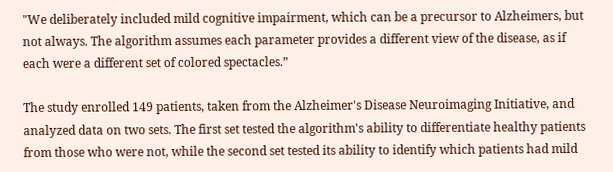"We deliberately included mild cognitive impairment, which can be a precursor to Alzheimers, but not always. The algorithm assumes each parameter provides a different view of the disease, as if each were a different set of colored spectacles.”

The study enrolled 149 patients, taken from the Alzheimer's Disease Neuroimaging Initiative, and analyzed data on two sets. The first set tested the algorithm's ability to differentiate healthy patients from those who were not, while the second set tested its ability to identify which patients had mild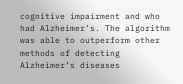cognitive impairment and who had Alzheimer’s. The algorithm was able to outperform other methods of detecting Alzheimer’s diseases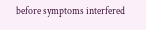before symptoms interfered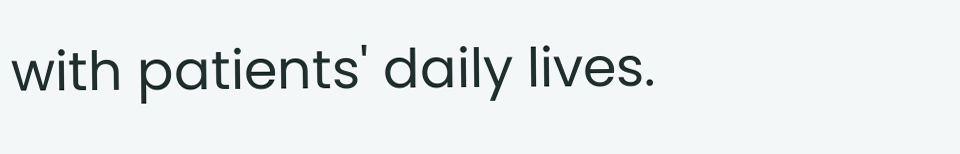with patients' daily lives.